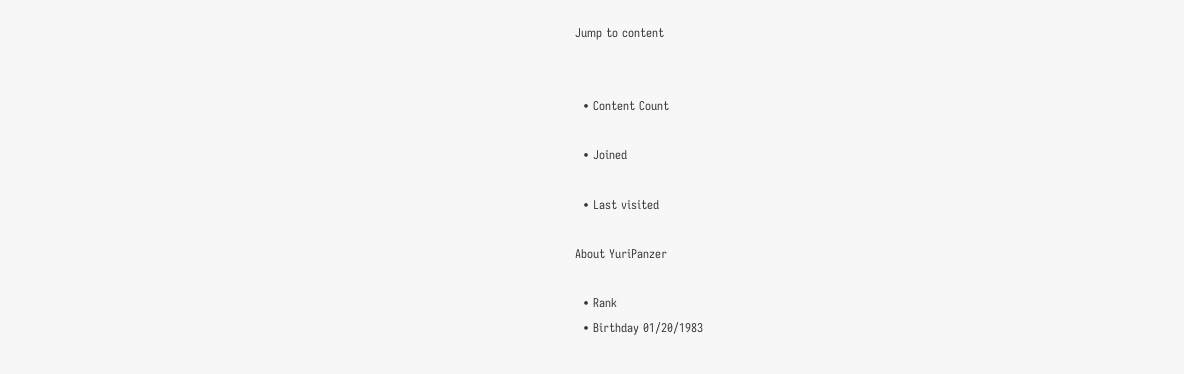Jump to content


  • Content Count

  • Joined

  • Last visited

About YuriPanzer

  • Rank
  • Birthday 01/20/1983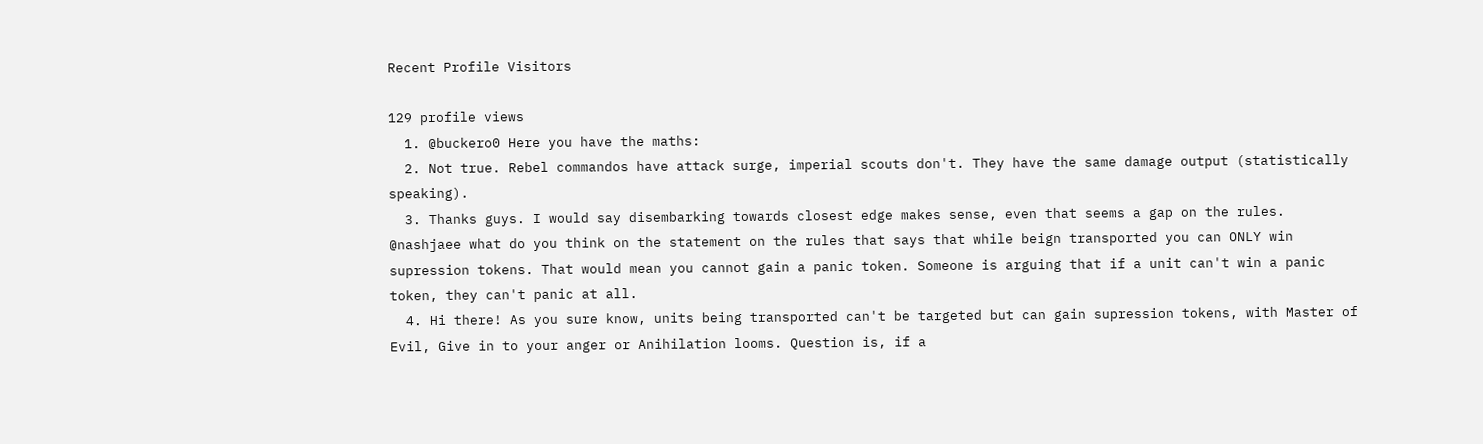Recent Profile Visitors

129 profile views
  1. @buckero0 Here you have the maths:
  2. Not true. Rebel commandos have attack surge, imperial scouts don't. They have the same damage output (statistically speaking).
  3. Thanks guys. I would say disembarking towards closest edge makes sense, even that seems a gap on the rules. @nashjaee what do you think on the statement on the rules that says that while beign transported you can ONLY win supression tokens. That would mean you cannot gain a panic token. Someone is arguing that if a unit can't win a panic token, they can't panic at all.
  4. Hi there! As you sure know, units being transported can't be targeted but can gain supression tokens, with Master of Evil, Give in to your anger or Anihilation looms. Question is, if a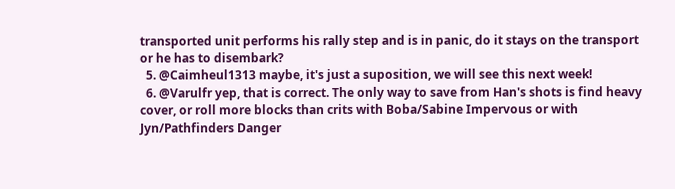transported unit performs his rally step and is in panic, do it stays on the transport or he has to disembark?
  5. @Caimheul1313 maybe, it's just a suposition, we will see this next week!
  6. @Varulfr yep, that is correct. The only way to save from Han's shots is find heavy cover, or roll more blocks than crits with Boba/Sabine Impervous or with Jyn/Pathfinders Danger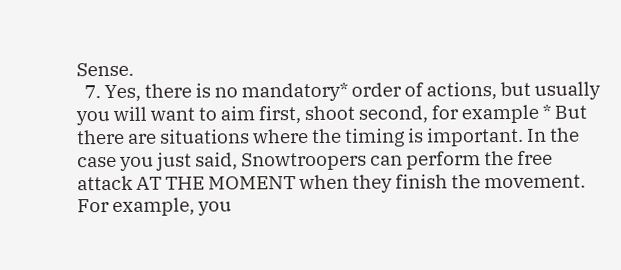Sense.
  7. Yes, there is no mandatory* order of actions, but usually you will want to aim first, shoot second, for example * But there are situations where the timing is important. In the case you just said, Snowtroopers can perform the free attack AT THE MOMENT when they finish the movement. For example, you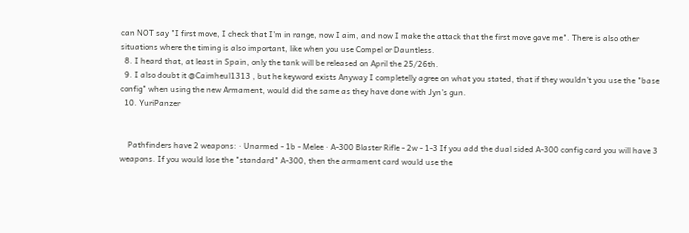can NOT say "I first move, I check that I'm in range, now I aim, and now I make the attack that the first move gave me". There is also other situations where the timing is also important, like when you use Compel or Dauntless.
  8. I heard that, at least in Spain, only the tank will be released on April the 25/26th.
  9. I also doubt it @Caimheul1313 , but he keyword exists Anyway I completelly agree on what you stated, that if they wouldn't you use the "base config" when using the new Armament, would did the same as they have done with Jyn's gun.
  10. YuriPanzer


    Pathfinders have 2 weapons: · Unarmed - 1b - Melee · A-300 Blaster Rifle - 2w - 1-3 If you add the dual sided A-300 config card you will have 3 weapons. If you would lose the "standard" A-300, then the armament card would use the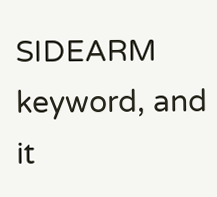SIDEARM keyword, and it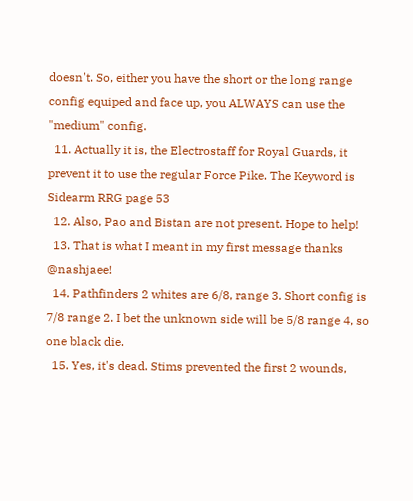doesn't. So, either you have the short or the long range config equiped and face up, you ALWAYS can use the "medium" config.
  11. Actually it is, the Electrostaff for Royal Guards, it prevent it to use the regular Force Pike. The Keyword is Sidearm RRG page 53
  12. Also, Pao and Bistan are not present. Hope to help!
  13. That is what I meant in my first message thanks @nashjaee!
  14. Pathfinders 2 whites are 6/8, range 3. Short config is 7/8 range 2. I bet the unknown side will be 5/8 range 4, so one black die.
  15. Yes, it's dead. Stims prevented the first 2 wounds,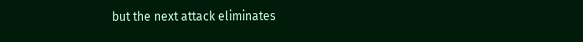but the next attack eliminates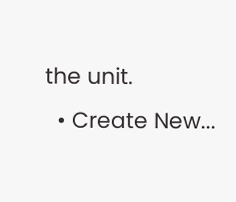the unit.
  • Create New...